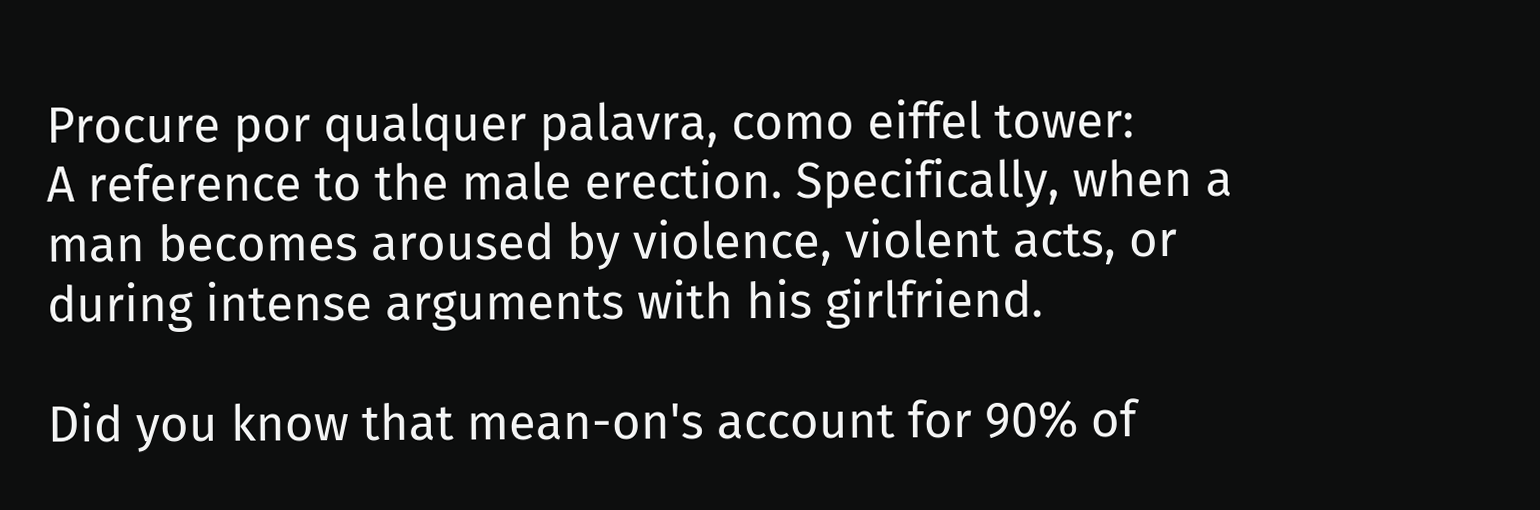Procure por qualquer palavra, como eiffel tower:
A reference to the male erection. Specifically, when a man becomes aroused by violence, violent acts, or during intense arguments with his girlfriend.

Did you know that mean-on's account for 90% of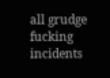all grudge fucking incidents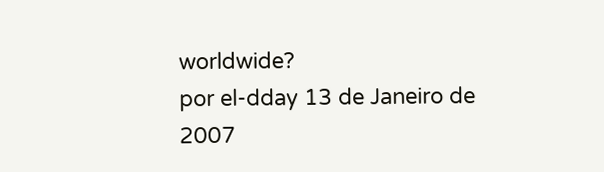worldwide?
por el-dday 13 de Janeiro de 2007